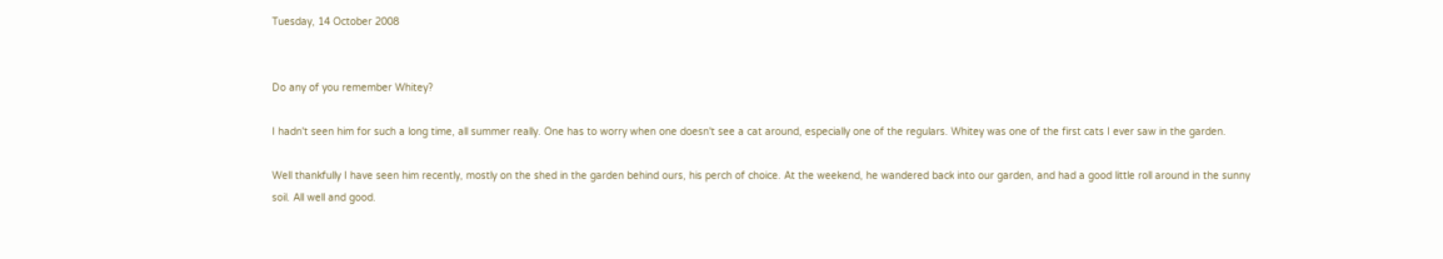Tuesday, 14 October 2008


Do any of you remember Whitey?

I hadn't seen him for such a long time, all summer really. One has to worry when one doesn't see a cat around, especially one of the regulars. Whitey was one of the first cats I ever saw in the garden.

Well thankfully I have seen him recently, mostly on the shed in the garden behind ours, his perch of choice. At the weekend, he wandered back into our garden, and had a good little roll around in the sunny soil. All well and good.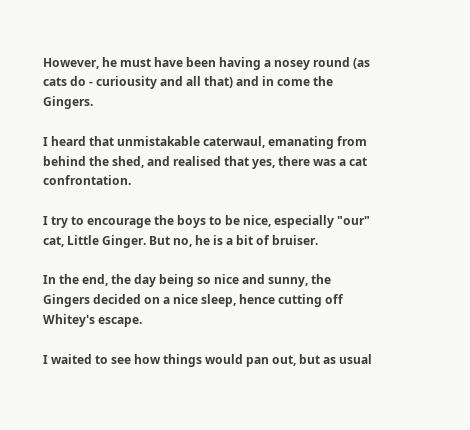However, he must have been having a nosey round (as cats do - curiousity and all that) and in come the Gingers.

I heard that unmistakable caterwaul, emanating from behind the shed, and realised that yes, there was a cat confrontation.

I try to encourage the boys to be nice, especially "our" cat, Little Ginger. But no, he is a bit of bruiser.

In the end, the day being so nice and sunny, the Gingers decided on a nice sleep, hence cutting off Whitey's escape.

I waited to see how things would pan out, but as usual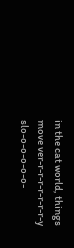in the cat world, things move ver-r-r-r-r-r-r-r-y slo-o-o-o-o-o-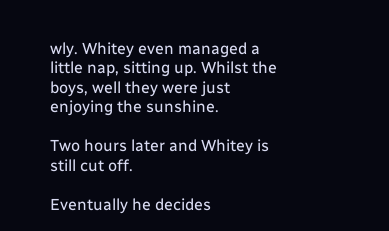wly. Whitey even managed a little nap, sitting up. Whilst the boys, well they were just enjoying the sunshine.

Two hours later and Whitey is still cut off.

Eventually he decides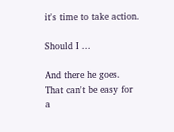it's time to take action.

Should I ...

And there he goes. That can't be easy for a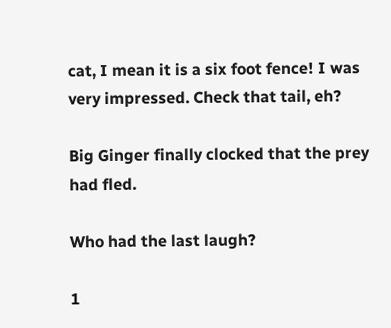cat, I mean it is a six foot fence! I was very impressed. Check that tail, eh?

Big Ginger finally clocked that the prey had fled.

Who had the last laugh?

1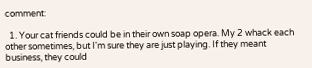comment:

  1. Your cat friends could be in their own soap opera. My 2 whack each other sometimes, but I'm sure they are just playing. If they meant business, they could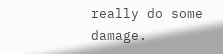really do some damage.